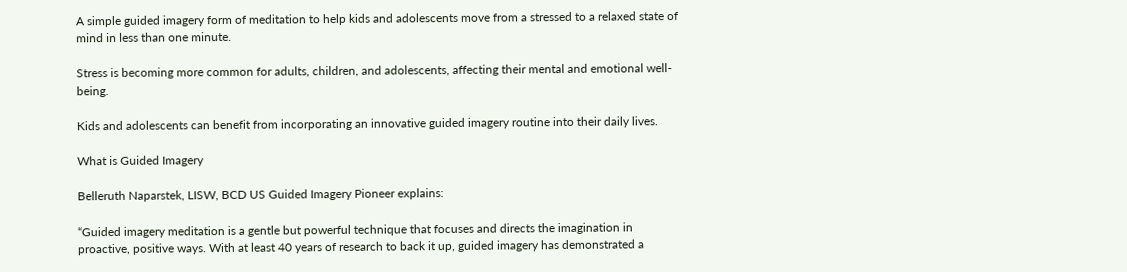A simple guided imagery form of meditation to help kids and adolescents move from a stressed to a relaxed state of mind in less than one minute.

Stress is becoming more common for adults, children, and adolescents, affecting their mental and emotional well-being.

Kids and adolescents can benefit from incorporating an innovative guided imagery routine into their daily lives.

What is Guided Imagery

Belleruth Naparstek, LISW, BCD US Guided Imagery Pioneer explains:

“Guided imagery meditation is a gentle but powerful technique that focuses and directs the imagination in proactive, positive ways. With at least 40 years of research to back it up, guided imagery has demonstrated a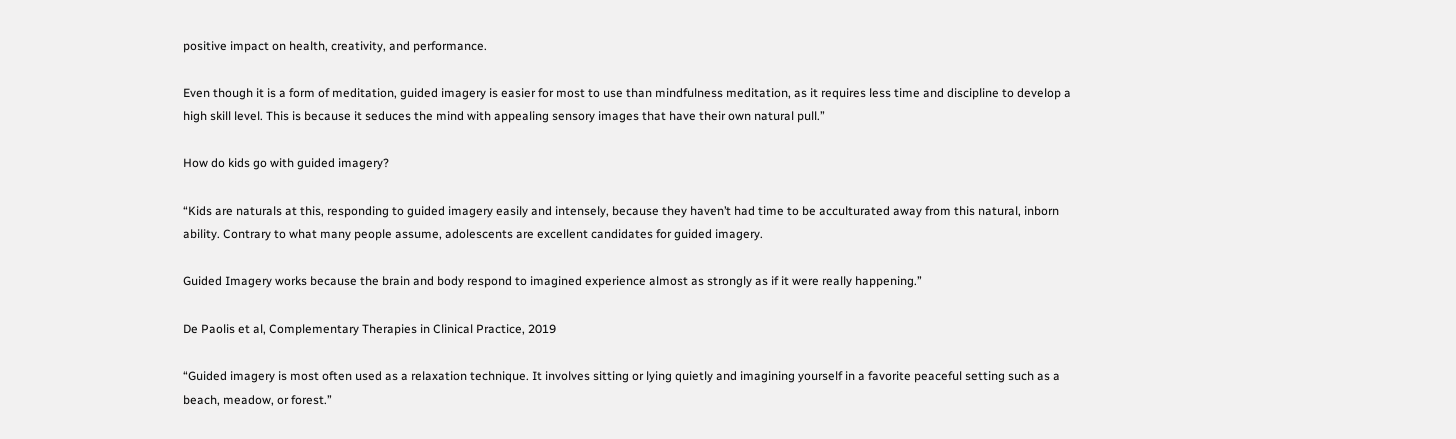positive impact on health, creativity, and performance.

Even though it is a form of meditation, guided imagery is easier for most to use than mindfulness meditation, as it requires less time and discipline to develop a high skill level. This is because it seduces the mind with appealing sensory images that have their own natural pull.”

How do kids go with guided imagery?

“Kids are naturals at this, responding to guided imagery easily and intensely, because they haven’t had time to be acculturated away from this natural, inborn ability. Contrary to what many people assume, adolescents are excellent candidates for guided imagery.

Guided Imagery works because the brain and body respond to imagined experience almost as strongly as if it were really happening.”

De Paolis et al, Complementary Therapies in Clinical Practice, 2019

“Guided imagery is most often used as a relaxation technique. It involves sitting or lying quietly and imagining yourself in a favorite peaceful setting such as a beach, meadow, or forest.”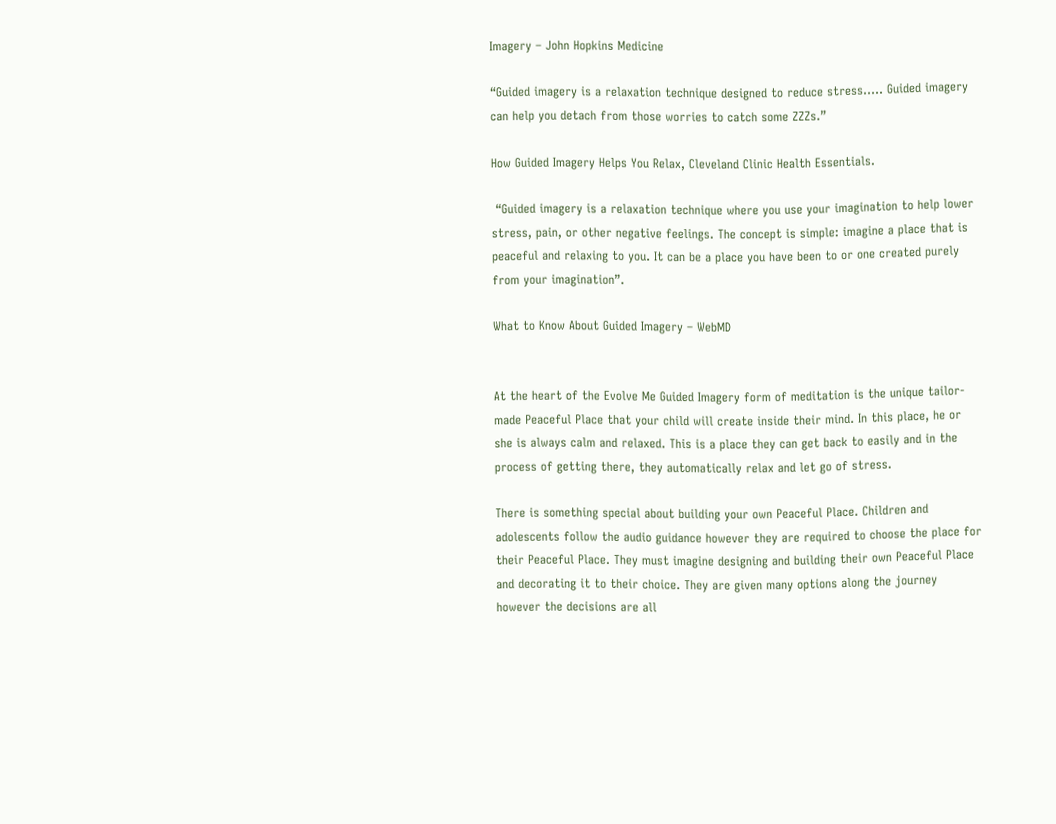Imagery – John Hopkins Medicine

“Guided imagery is a relaxation technique designed to reduce stress….. Guided imagery can help you detach from those worries to catch some ZZZs.”

How Guided Imagery Helps You Relax, Cleveland Clinic Health Essentials.

 “Guided imagery is a relaxation technique where you use your imagination to help lower stress, pain, or other negative feelings. The concept is simple: imagine a place that is peaceful and relaxing to you. It can be a place you have been to or one created purely from your imagination”.

What to Know About Guided Imagery – WebMD


At the heart of the Evolve Me Guided Imagery form of meditation is the unique tailor-made Peaceful Place that your child will create inside their mind. In this place, he or she is always calm and relaxed. This is a place they can get back to easily and in the process of getting there, they automatically relax and let go of stress.

There is something special about building your own Peaceful Place. Children and adolescents follow the audio guidance however they are required to choose the place for their Peaceful Place. They must imagine designing and building their own Peaceful Place and decorating it to their choice. They are given many options along the journey however the decisions are all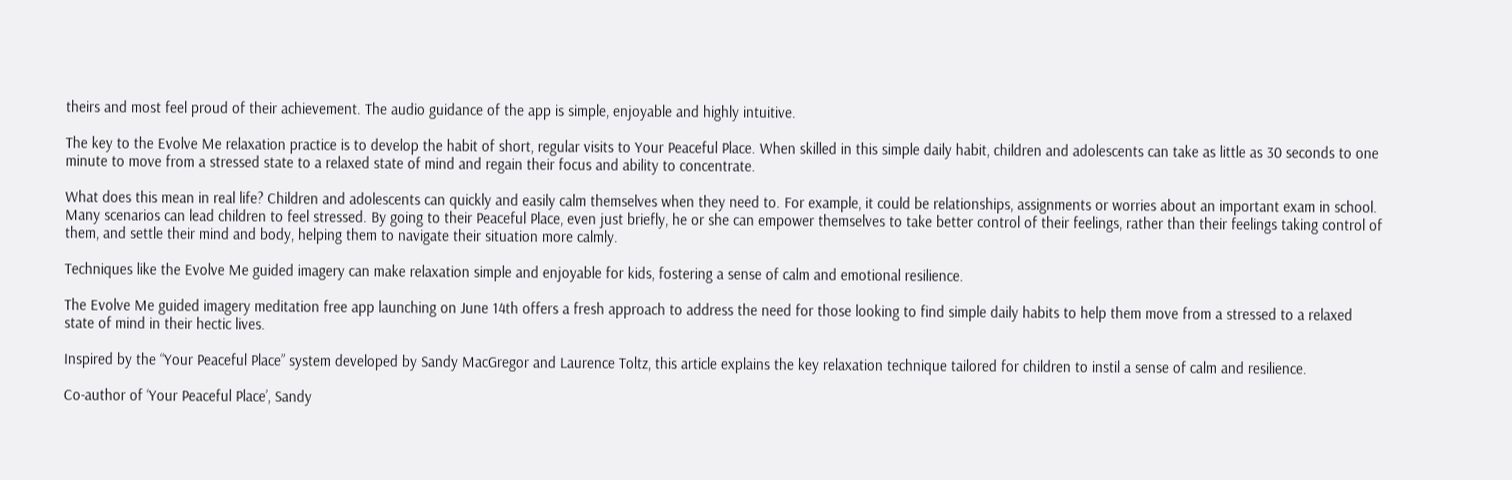theirs and most feel proud of their achievement. The audio guidance of the app is simple, enjoyable and highly intuitive.

The key to the Evolve Me relaxation practice is to develop the habit of short, regular visits to Your Peaceful Place. When skilled in this simple daily habit, children and adolescents can take as little as 30 seconds to one minute to move from a stressed state to a relaxed state of mind and regain their focus and ability to concentrate.

What does this mean in real life? Children and adolescents can quickly and easily calm themselves when they need to. For example, it could be relationships, assignments or worries about an important exam in school. Many scenarios can lead children to feel stressed. By going to their Peaceful Place, even just briefly, he or she can empower themselves to take better control of their feelings, rather than their feelings taking control of them, and settle their mind and body, helping them to navigate their situation more calmly.

Techniques like the Evolve Me guided imagery can make relaxation simple and enjoyable for kids, fostering a sense of calm and emotional resilience.

The Evolve Me guided imagery meditation free app launching on June 14th offers a fresh approach to address the need for those looking to find simple daily habits to help them move from a stressed to a relaxed state of mind in their hectic lives.

Inspired by the “Your Peaceful Place” system developed by Sandy MacGregor and Laurence Toltz, this article explains the key relaxation technique tailored for children to instil a sense of calm and resilience.

Co-author of ‘Your Peaceful Place’, Sandy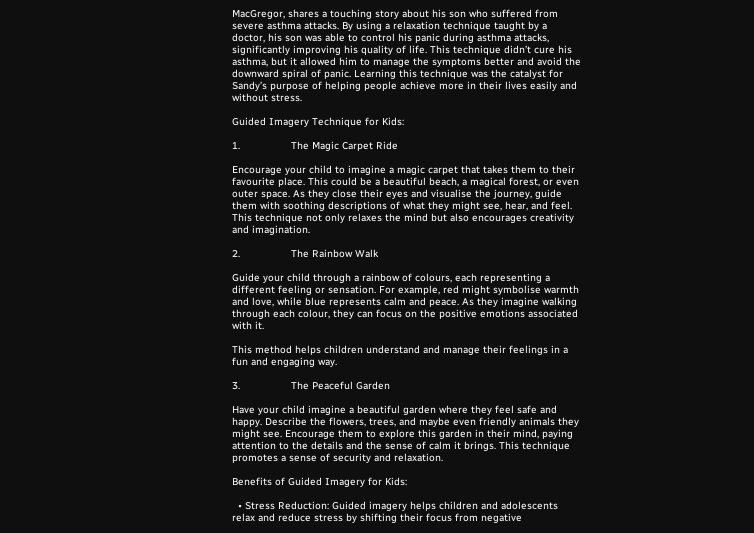MacGregor, shares a touching story about his son who suffered from severe asthma attacks. By using a relaxation technique taught by a doctor, his son was able to control his panic during asthma attacks, significantly improving his quality of life. This technique didn’t cure his asthma, but it allowed him to manage the symptoms better and avoid the downward spiral of panic. Learning this technique was the catalyst for Sandy’s purpose of helping people achieve more in their lives easily and without stress.

Guided Imagery Technique for Kids:

1.                 The Magic Carpet Ride

Encourage your child to imagine a magic carpet that takes them to their favourite place. This could be a beautiful beach, a magical forest, or even outer space. As they close their eyes and visualise the journey, guide them with soothing descriptions of what they might see, hear, and feel. This technique not only relaxes the mind but also encourages creativity and imagination.

2.                 The Rainbow Walk

Guide your child through a rainbow of colours, each representing a different feeling or sensation. For example, red might symbolise warmth and love, while blue represents calm and peace. As they imagine walking through each colour, they can focus on the positive emotions associated with it.

This method helps children understand and manage their feelings in a fun and engaging way.

3.                 The Peaceful Garden

Have your child imagine a beautiful garden where they feel safe and happy. Describe the flowers, trees, and maybe even friendly animals they might see. Encourage them to explore this garden in their mind, paying attention to the details and the sense of calm it brings. This technique promotes a sense of security and relaxation.

Benefits of Guided Imagery for Kids:

  • Stress Reduction: Guided imagery helps children and adolescents relax and reduce stress by shifting their focus from negative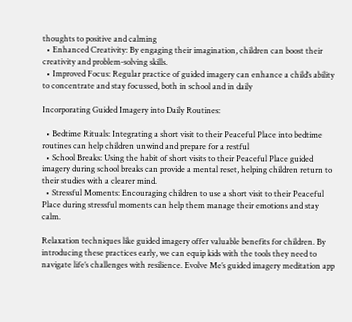thoughts to positive and calming
  • Enhanced Creativity: By engaging their imagination, children can boost their creativity and problem-solving skills.
  • Improved Focus: Regular practice of guided imagery can enhance a child’s ability to concentrate and stay focussed, both in school and in daily

Incorporating Guided Imagery into Daily Routines:

  • Bedtime Rituals: Integrating a short visit to their Peaceful Place into bedtime routines can help children unwind and prepare for a restful
  • School Breaks: Using the habit of short visits to their Peaceful Place guided imagery during school breaks can provide a mental reset, helping children return to their studies with a clearer mind.
  • Stressful Moments: Encouraging children to use a short visit to their Peaceful Place during stressful moments can help them manage their emotions and stay calm.

Relaxation techniques like guided imagery offer valuable benefits for children. By introducing these practices early, we can equip kids with the tools they need to navigate life’s challenges with resilience. Evolve Me’s guided imagery meditation app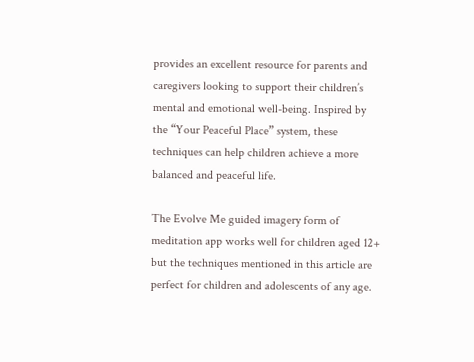provides an excellent resource for parents and caregivers looking to support their children’s mental and emotional well-being. Inspired by the “Your Peaceful Place” system, these techniques can help children achieve a more balanced and peaceful life.

The Evolve Me guided imagery form of meditation app works well for children aged 12+ but the techniques mentioned in this article are perfect for children and adolescents of any age.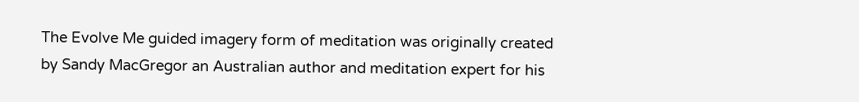The Evolve Me guided imagery form of meditation was originally created by Sandy MacGregor an Australian author and meditation expert for his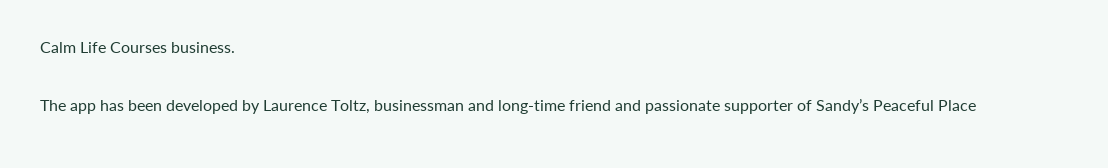Calm Life Courses business.

The app has been developed by Laurence Toltz, businessman and long-time friend and passionate supporter of Sandy’s Peaceful Place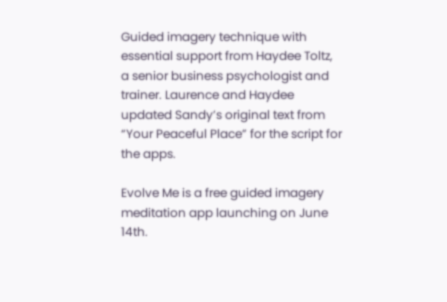Guided imagery technique with essential support from Haydee Toltz, a senior business psychologist and trainer. Laurence and Haydee updated Sandy’s original text from “Your Peaceful Place” for the script for the apps.

Evolve Me is a free guided imagery meditation app launching on June 14th.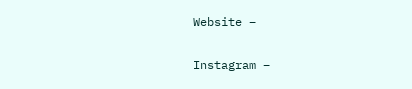Website –

Instagram –